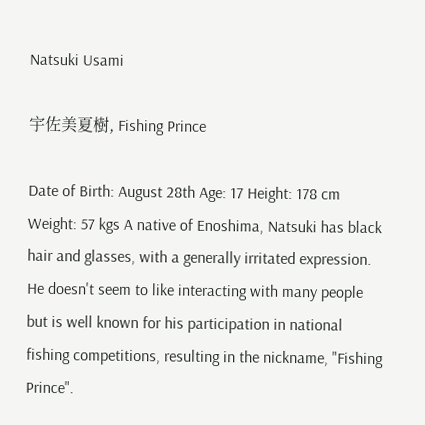Natsuki Usami

宇佐美夏樹, Fishing Prince

Date of Birth: August 28th Age: 17 Height: 178 cm Weight: 57 kgs A native of Enoshima, Natsuki has black hair and glasses, with a generally irritated expression. He doesn't seem to like interacting with many people but is well known for his participation in national fishing competitions, resulting in the nickname, "Fishing Prince".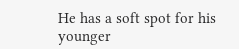He has a soft spot for his younger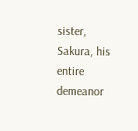sister, Sakura, his entire demeanor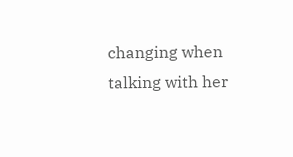changing when talking with her